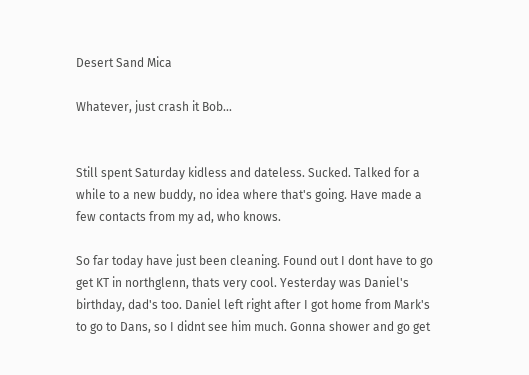Desert Sand Mica

Whatever, just crash it Bob...


Still spent Saturday kidless and dateless. Sucked. Talked for a while to a new buddy, no idea where that's going. Have made a few contacts from my ad, who knows.

So far today have just been cleaning. Found out I dont have to go get KT in northglenn, thats very cool. Yesterday was Daniel's birthday, dad's too. Daniel left right after I got home from Mark's to go to Dans, so I didnt see him much. Gonna shower and go get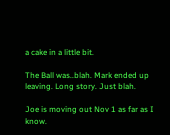a cake in a little bit.

The Ball was..blah. Mark ended up leaving. Long story. Just blah.

Joe is moving out Nov 1 as far as I know.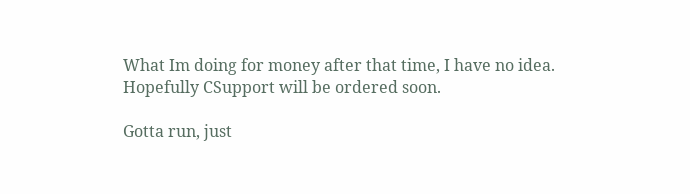What Im doing for money after that time, I have no idea. Hopefully CSupport will be ordered soon.

Gotta run, just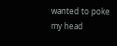wanted to poke my head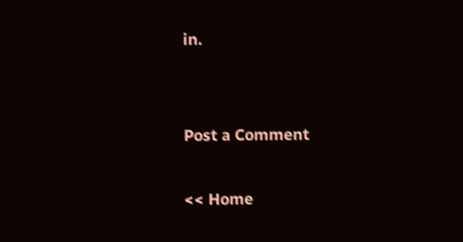in.


Post a Comment

<< Home